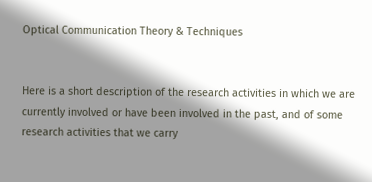Optical Communication Theory & Techniques


Here is a short description of the research activities in which we are currently involved or have been involved in the past, and of some research activities that we carry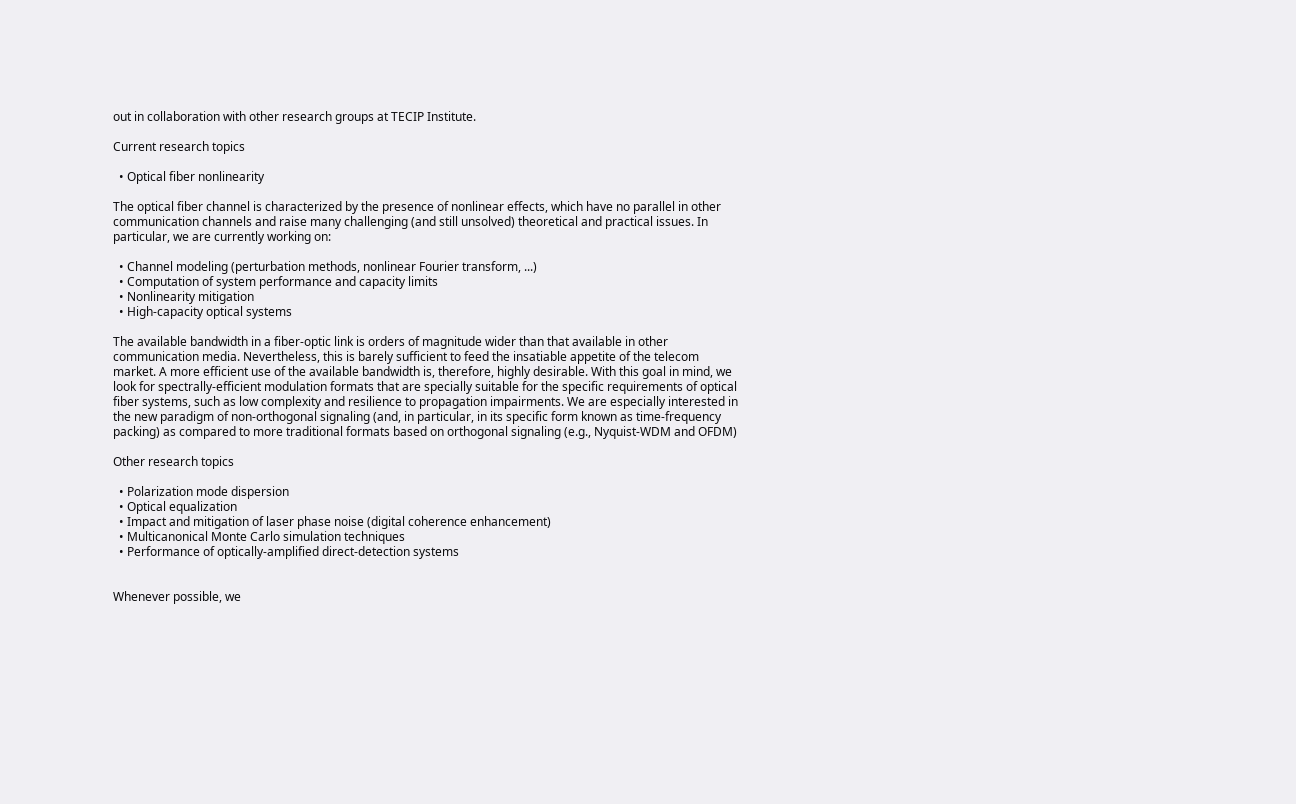out in collaboration with other research groups at TECIP Institute.

Current research topics

  • Optical fiber nonlinearity

The optical fiber channel is characterized by the presence of nonlinear effects, which have no parallel in other communication channels and raise many challenging (and still unsolved) theoretical and practical issues. In particular, we are currently working on:

  • Channel modeling (perturbation methods, nonlinear Fourier transform, ...)
  • Computation of system performance and capacity limits
  • Nonlinearity mitigation
  • High-capacity optical systems

The available bandwidth in a fiber-optic link is orders of magnitude wider than that available in other communication media. Nevertheless, this is barely sufficient to feed the insatiable appetite of the telecom market. A more efficient use of the available bandwidth is, therefore, highly desirable. With this goal in mind, we look for spectrally-efficient modulation formats that are specially suitable for the specific requirements of optical fiber systems, such as low complexity and resilience to propagation impairments. We are especially interested in the new paradigm of non-orthogonal signaling (and, in particular, in its specific form known as time-frequency packing) as compared to more traditional formats based on orthogonal signaling (e.g., Nyquist-WDM and OFDM)

Other research topics

  • Polarization mode dispersion
  • Optical equalization
  • Impact and mitigation of laser phase noise (digital coherence enhancement)
  • Multicanonical Monte Carlo simulation techniques
  • Performance of optically-amplified direct-detection systems


Whenever possible, we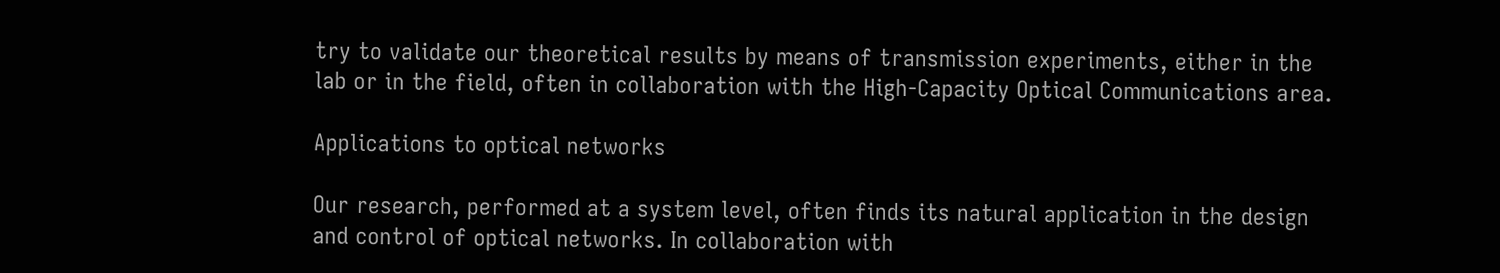try to validate our theoretical results by means of transmission experiments, either in the lab or in the field, often in collaboration with the High-Capacity Optical Communications area.

Applications to optical networks

Our research, performed at a system level, often finds its natural application in the design and control of optical networks. In collaboration with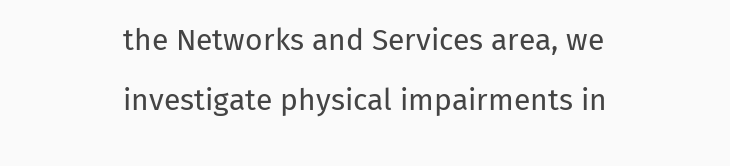the Networks and Services area, we investigate physical impairments in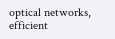optical networks, efficient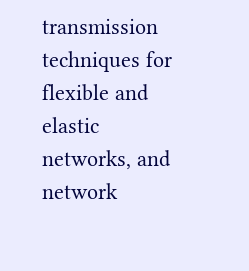transmission techniques for flexible and elastic networks, and network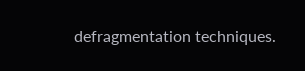defragmentation techniques.